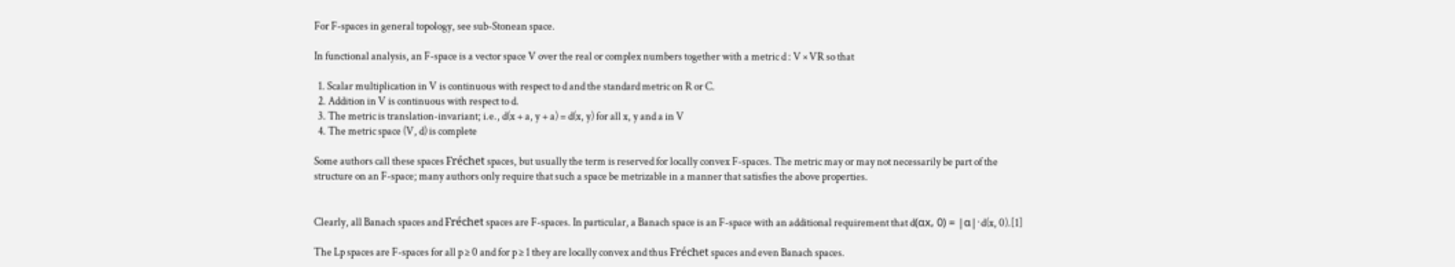For F-spaces in general topology, see sub-Stonean space.

In functional analysis, an F-space is a vector space V over the real or complex numbers together with a metric d : V × VR so that

  1. Scalar multiplication in V is continuous with respect to d and the standard metric on R or C.
  2. Addition in V is continuous with respect to d.
  3. The metric is translation-invariant; i.e., d(x + a, y + a) = d(x, y) for all x, y and a in V
  4. The metric space (V, d) is complete

Some authors call these spaces Fréchet spaces, but usually the term is reserved for locally convex F-spaces. The metric may or may not necessarily be part of the structure on an F-space; many authors only require that such a space be metrizable in a manner that satisfies the above properties.


Clearly, all Banach spaces and Fréchet spaces are F-spaces. In particular, a Banach space is an F-space with an additional requirement that d(αx, 0) = |α|⋅d(x, 0).[1]

The Lp spaces are F-spaces for all p ≥ 0 and for p ≥ 1 they are locally convex and thus Fréchet spaces and even Banach spaces.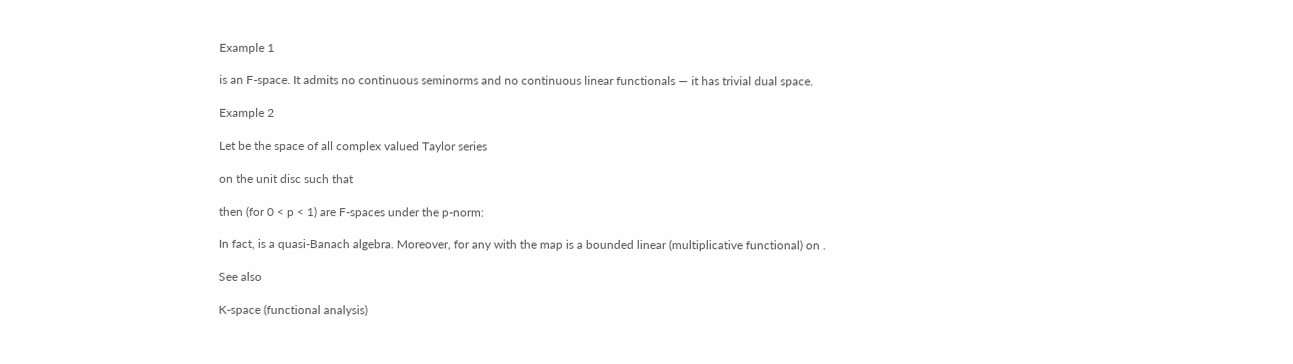Example 1

is an F-space. It admits no continuous seminorms and no continuous linear functionals — it has trivial dual space.

Example 2

Let be the space of all complex valued Taylor series

on the unit disc such that

then (for 0 < p < 1) are F-spaces under the p-norm:

In fact, is a quasi-Banach algebra. Moreover, for any with the map is a bounded linear (multiplicative functional) on .

See also

K-space (functional analysis)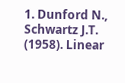1. Dunford N., Schwartz J.T. (1958). Linear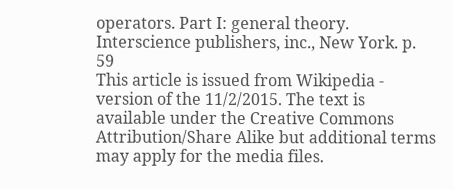operators. Part I: general theory. Interscience publishers, inc., New York. p. 59
This article is issued from Wikipedia - version of the 11/2/2015. The text is available under the Creative Commons Attribution/Share Alike but additional terms may apply for the media files.